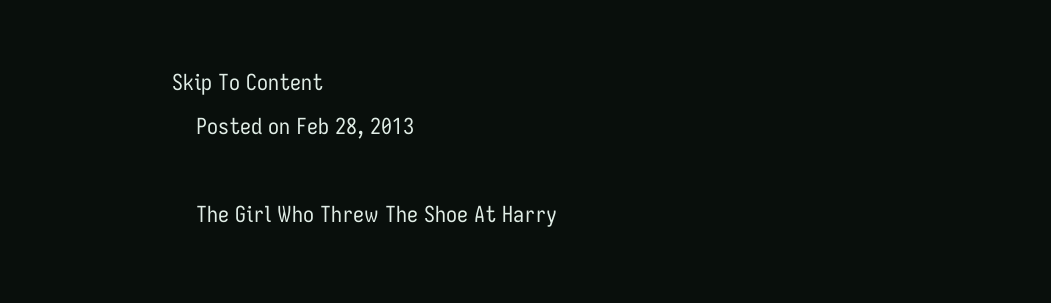Skip To Content
    Posted on Feb 28, 2013

    The Girl Who Threw The Shoe At Harry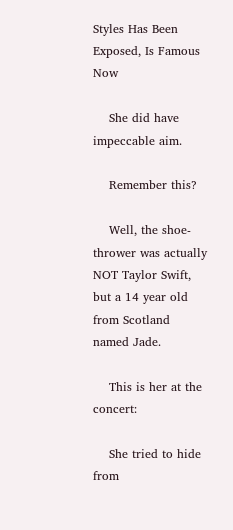Styles Has Been Exposed, Is Famous Now

    She did have impeccable aim.

    Remember this?

    Well, the shoe-thrower was actually NOT Taylor Swift, but a 14 year old from Scotland named Jade.

    This is her at the concert:

    She tried to hide from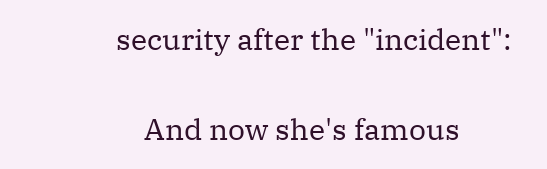security after the "incident":

    And now she's famous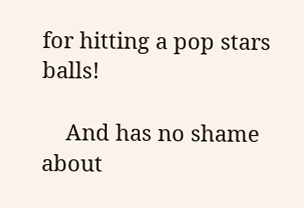for hitting a pop stars balls!

    And has no shame about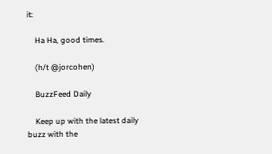it:

    Ha Ha, good times.

    (h/t @jorcohen)

    BuzzFeed Daily

    Keep up with the latest daily buzz with the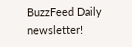BuzzFeed Daily newsletter!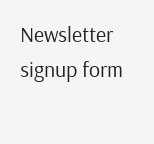Newsletter signup form